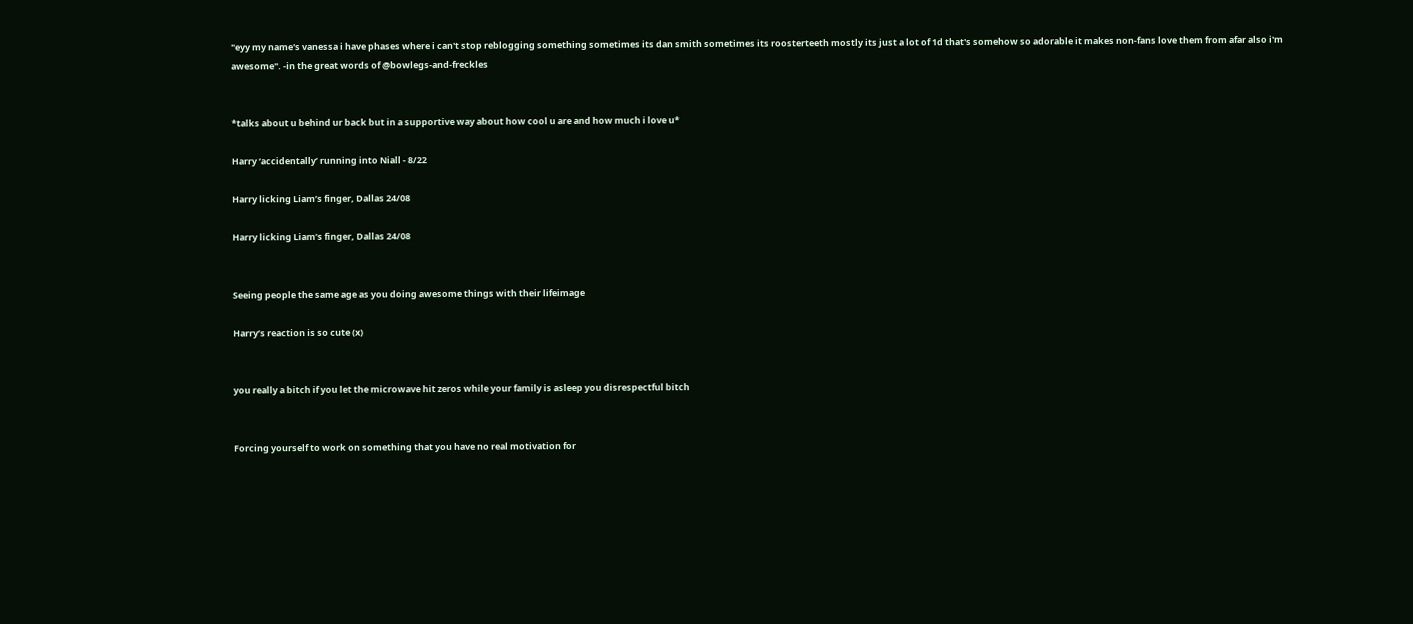"eyy my name's vanessa i have phases where i can't stop reblogging something sometimes its dan smith sometimes its roosterteeth mostly its just a lot of 1d that's somehow so adorable it makes non-fans love them from afar also i'm awesome". -in the great words of @bowlegs-and-freckles


*talks about u behind ur back but in a supportive way about how cool u are and how much i love u*

Harry ‘accidentally’ running into Niall - 8/22

Harry licking Liam’s finger, Dallas 24/08

Harry licking Liam’s finger, Dallas 24/08


Seeing people the same age as you doing awesome things with their lifeimage

Harry’s reaction is so cute (x)


you really a bitch if you let the microwave hit zeros while your family is asleep you disrespectful bitch


Forcing yourself to work on something that you have no real motivation for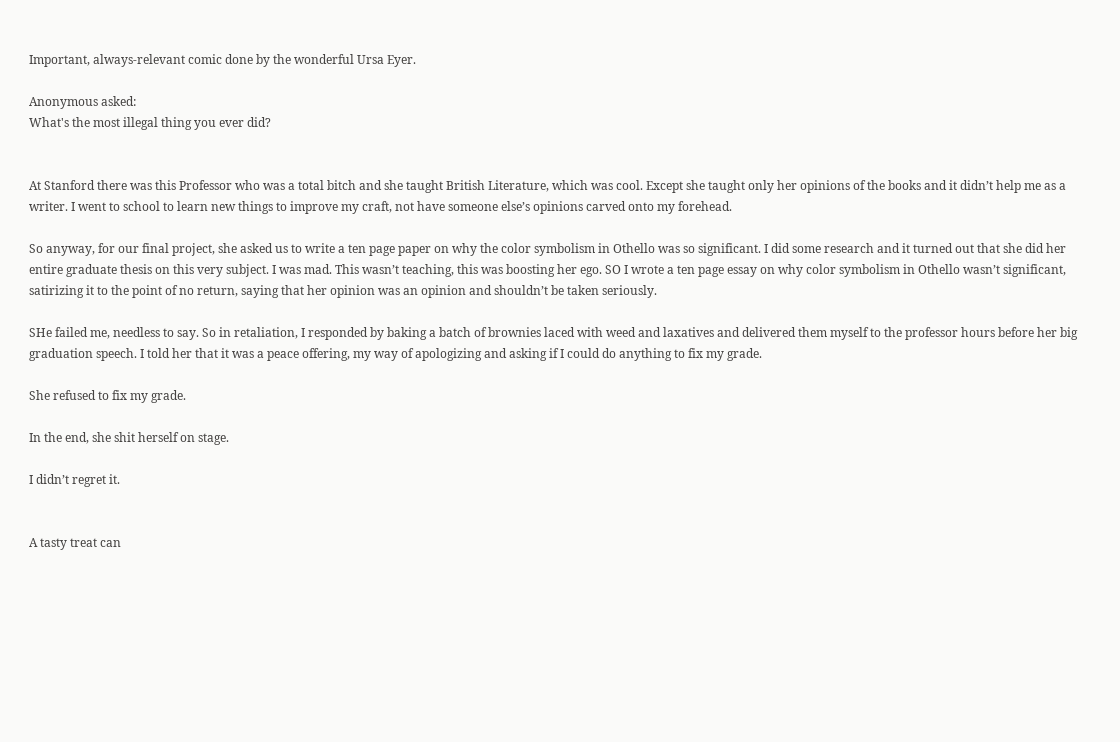Important, always-relevant comic done by the wonderful Ursa Eyer.

Anonymous asked:
What's the most illegal thing you ever did?


At Stanford there was this Professor who was a total bitch and she taught British Literature, which was cool. Except she taught only her opinions of the books and it didn’t help me as a writer. I went to school to learn new things to improve my craft, not have someone else’s opinions carved onto my forehead.

So anyway, for our final project, she asked us to write a ten page paper on why the color symbolism in Othello was so significant. I did some research and it turned out that she did her entire graduate thesis on this very subject. I was mad. This wasn’t teaching, this was boosting her ego. SO I wrote a ten page essay on why color symbolism in Othello wasn’t significant, satirizing it to the point of no return, saying that her opinion was an opinion and shouldn’t be taken seriously.

SHe failed me, needless to say. So in retaliation, I responded by baking a batch of brownies laced with weed and laxatives and delivered them myself to the professor hours before her big graduation speech. I told her that it was a peace offering, my way of apologizing and asking if I could do anything to fix my grade.

She refused to fix my grade.

In the end, she shit herself on stage.

I didn’t regret it.


A tasty treat can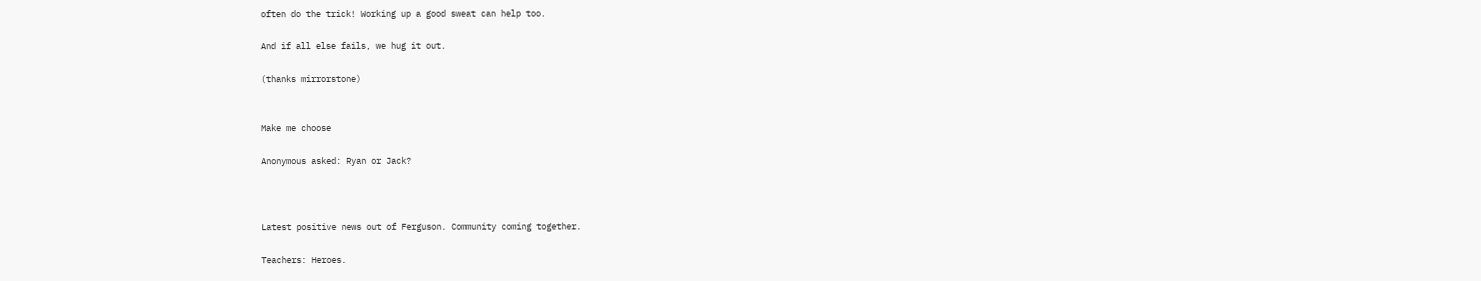often do the trick! Working up a good sweat can help too.

And if all else fails, we hug it out.

(thanks mirrorstone)


Make me choose

Anonymous asked: Ryan or Jack?



Latest positive news out of Ferguson. Community coming together.

Teachers: Heroes.